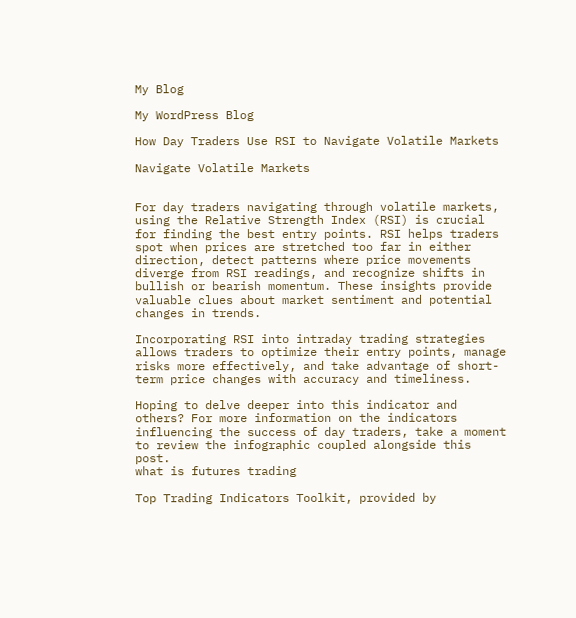My Blog

My WordPress Blog

How Day Traders Use RSI to Navigate Volatile Markets

Navigate Volatile Markets


For day traders navigating through volatile markets, using the Relative Strength Index (RSI) is crucial for finding the best entry points. RSI helps traders spot when prices are stretched too far in either direction, detect patterns where price movements diverge from RSI readings, and recognize shifts in bullish or bearish momentum. These insights provide valuable clues about market sentiment and potential changes in trends.

Incorporating RSI into intraday trading strategies allows traders to optimize their entry points, manage risks more effectively, and take advantage of short-term price changes with accuracy and timeliness.

Hoping to delve deeper into this indicator and others? For more information on the indicators influencing the success of day traders, take a moment to review the infographic coupled alongside this post.
what is futures trading

Top Trading Indicators Toolkit, provided by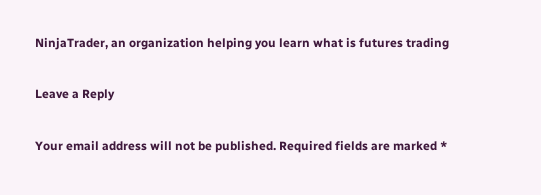NinjaTrader, an organization helping you learn what is futures trading

Leave a Reply

Your email address will not be published. Required fields are marked *